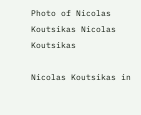Photo of Nicolas Koutsikas Nicolas Koutsikas

Nicolas Koutsikas in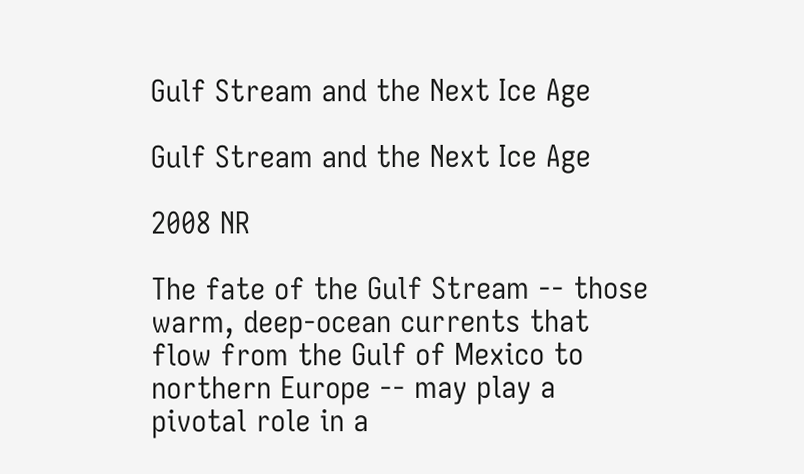Gulf Stream and the Next Ice Age

Gulf Stream and the Next Ice Age

2008 NR

The fate of the Gulf Stream -- those warm, deep-ocean currents that flow from the Gulf of Mexico to northern Europe -- may play a pivotal role in a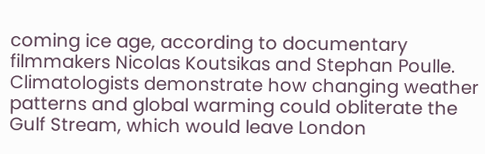coming ice age, according to documentary filmmakers Nicolas Koutsikas and Stephan Poulle. Climatologists demonstrate how changing weather patterns and global warming could obliterate the Gulf Stream, which would leave London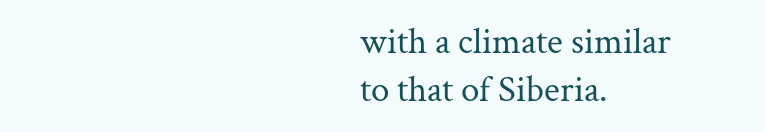with a climate similar to that of Siberia.